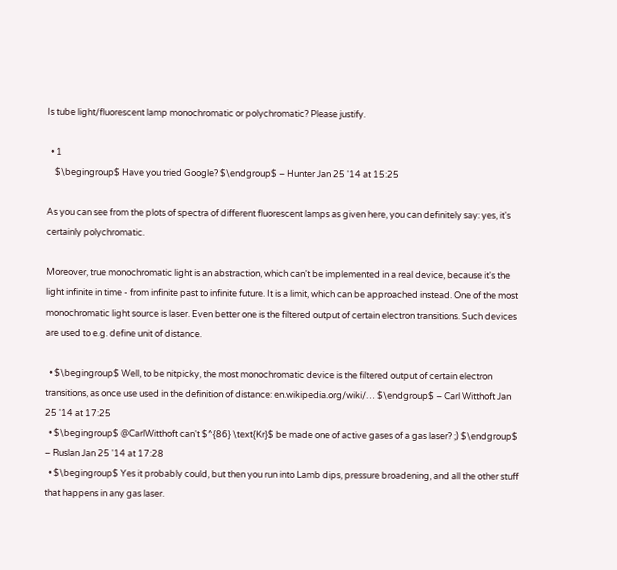Is tube light/fluorescent lamp monochromatic or polychromatic? Please justify.

  • 1
    $\begingroup$ Have you tried Google? $\endgroup$ – Hunter Jan 25 '14 at 15:25

As you can see from the plots of spectra of different fluorescent lamps as given here, you can definitely say: yes, it's certainly polychromatic.

Moreover, true monochromatic light is an abstraction, which can't be implemented in a real device, because it's the light infinite in time - from infinite past to infinite future. It is a limit, which can be approached instead. One of the most monochromatic light source is laser. Even better one is the filtered output of certain electron transitions. Such devices are used to e.g. define unit of distance.

  • $\begingroup$ Well, to be nitpicky, the most monochromatic device is the filtered output of certain electron transitions, as once use used in the definition of distance: en.wikipedia.org/wiki/… $\endgroup$ – Carl Witthoft Jan 25 '14 at 17:25
  • $\begingroup$ @CarlWitthoft can't $^{86} \text{Kr}$ be made one of active gases of a gas laser? ;) $\endgroup$ – Ruslan Jan 25 '14 at 17:28
  • $\begingroup$ Yes it probably could, but then you run into Lamb dips, pressure broadening, and all the other stuff that happens in any gas laser.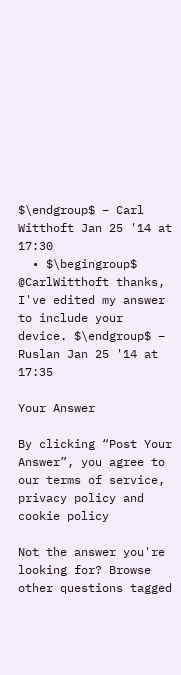$\endgroup$ – Carl Witthoft Jan 25 '14 at 17:30
  • $\begingroup$ @CarlWitthoft thanks, I've edited my answer to include your device. $\endgroup$ – Ruslan Jan 25 '14 at 17:35

Your Answer

By clicking “Post Your Answer”, you agree to our terms of service, privacy policy and cookie policy

Not the answer you're looking for? Browse other questions tagged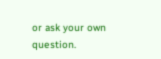or ask your own question.